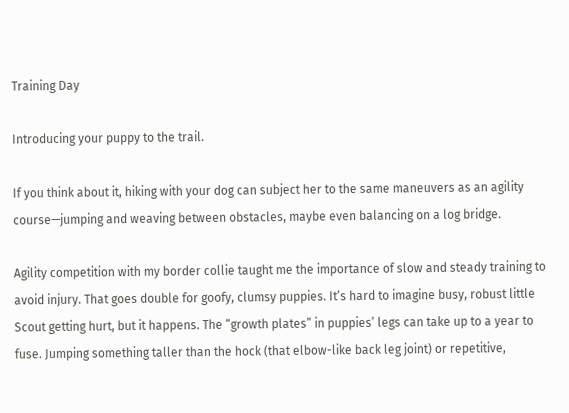Training Day

Introducing your puppy to the trail.

If you think about it, hiking with your dog can subject her to the same maneuvers as an agility course—jumping and weaving between obstacles, maybe even balancing on a log bridge.

Agility competition with my border collie taught me the importance of slow and steady training to avoid injury. That goes double for goofy, clumsy puppies. It’s hard to imagine busy, robust little Scout getting hurt, but it happens. The “growth plates” in puppies’ legs can take up to a year to fuse. Jumping something taller than the hock (that elbow-like back leg joint) or repetitive,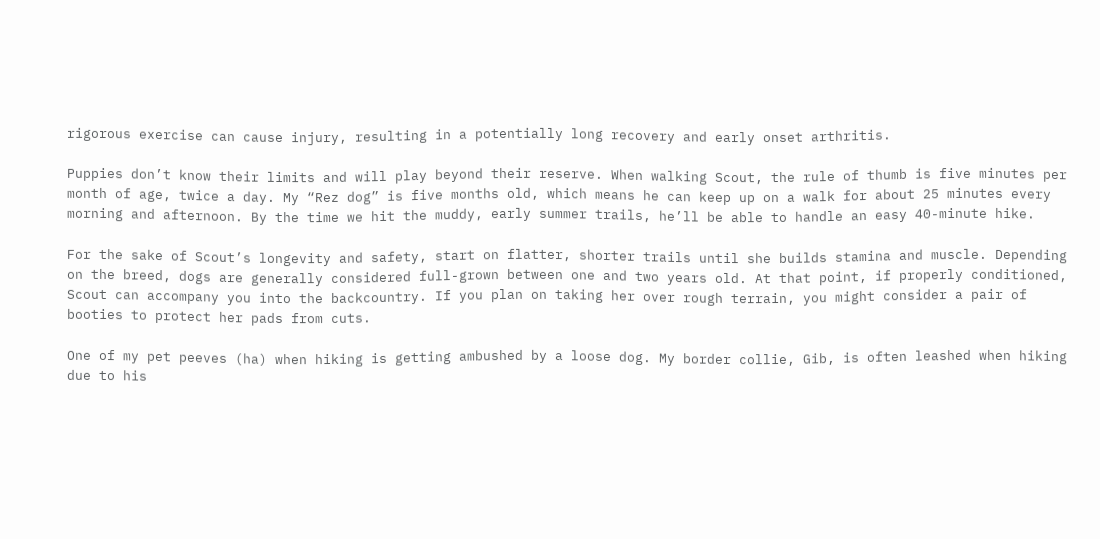rigorous exercise can cause injury, resulting in a potentially long recovery and early onset arthritis.

Puppies don’t know their limits and will play beyond their reserve. When walking Scout, the rule of thumb is five minutes per month of age, twice a day. My “Rez dog” is five months old, which means he can keep up on a walk for about 25 minutes every morning and afternoon. By the time we hit the muddy, early summer trails, he’ll be able to handle an easy 40-minute hike.

For the sake of Scout’s longevity and safety, start on flatter, shorter trails until she builds stamina and muscle. Depending on the breed, dogs are generally considered full-grown between one and two years old. At that point, if properly conditioned, Scout can accompany you into the backcountry. If you plan on taking her over rough terrain, you might consider a pair of booties to protect her pads from cuts.

One of my pet peeves (ha) when hiking is getting ambushed by a loose dog. My border collie, Gib, is often leashed when hiking due to his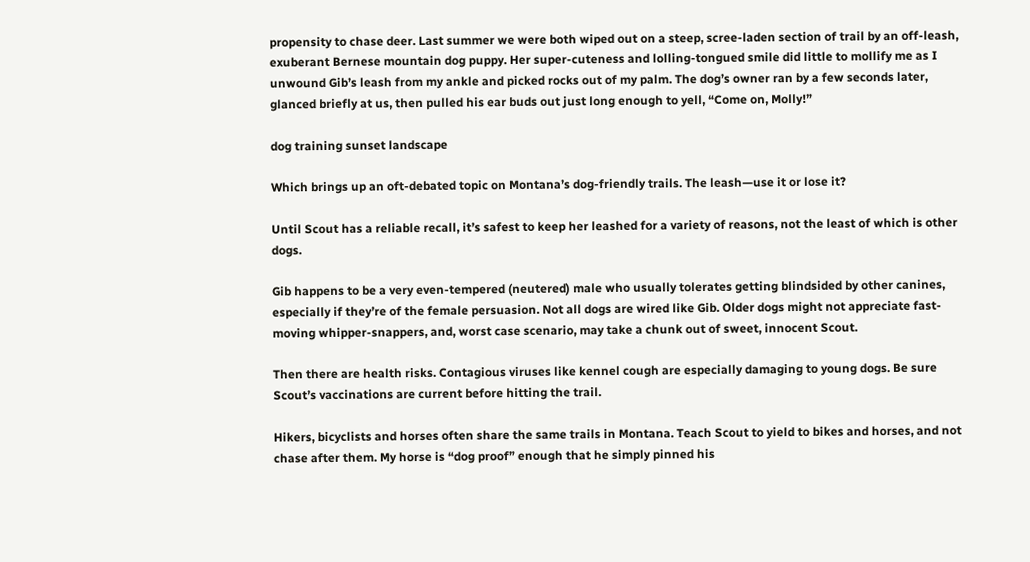propensity to chase deer. Last summer we were both wiped out on a steep, scree-laden section of trail by an off-leash, exuberant Bernese mountain dog puppy. Her super-cuteness and lolling-tongued smile did little to mollify me as I unwound Gib’s leash from my ankle and picked rocks out of my palm. The dog’s owner ran by a few seconds later, glanced briefly at us, then pulled his ear buds out just long enough to yell, “Come on, Molly!”

dog training sunset landscape

Which brings up an oft-debated topic on Montana’s dog-friendly trails. The leash—use it or lose it?

Until Scout has a reliable recall, it’s safest to keep her leashed for a variety of reasons, not the least of which is other dogs.

Gib happens to be a very even-tempered (neutered) male who usually tolerates getting blindsided by other canines, especially if they’re of the female persuasion. Not all dogs are wired like Gib. Older dogs might not appreciate fast-moving whipper-snappers, and, worst case scenario, may take a chunk out of sweet, innocent Scout.

Then there are health risks. Contagious viruses like kennel cough are especially damaging to young dogs. Be sure Scout’s vaccinations are current before hitting the trail.

Hikers, bicyclists and horses often share the same trails in Montana. Teach Scout to yield to bikes and horses, and not chase after them. My horse is “dog proof” enough that he simply pinned his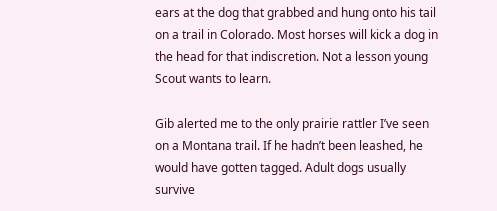ears at the dog that grabbed and hung onto his tail on a trail in Colorado. Most horses will kick a dog in the head for that indiscretion. Not a lesson young Scout wants to learn.

Gib alerted me to the only prairie rattler I’ve seen on a Montana trail. If he hadn’t been leashed, he would have gotten tagged. Adult dogs usually survive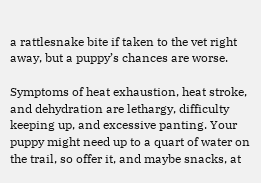a rattlesnake bite if taken to the vet right away, but a puppy’s chances are worse.

Symptoms of heat exhaustion, heat stroke, and dehydration are lethargy, difficulty keeping up, and excessive panting. Your puppy might need up to a quart of water on the trail, so offer it, and maybe snacks, at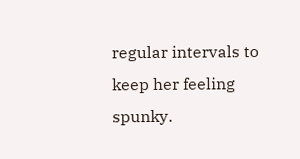regular intervals to keep her feeling spunky.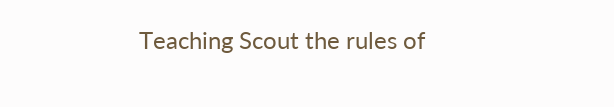Teaching Scout the rules of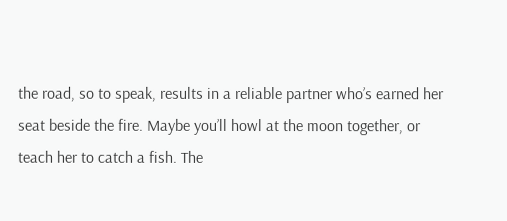the road, so to speak, results in a reliable partner who’s earned her seat beside the fire. Maybe you’ll howl at the moon together, or teach her to catch a fish. The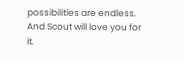possibilities are endless. And Scout will love you for it.